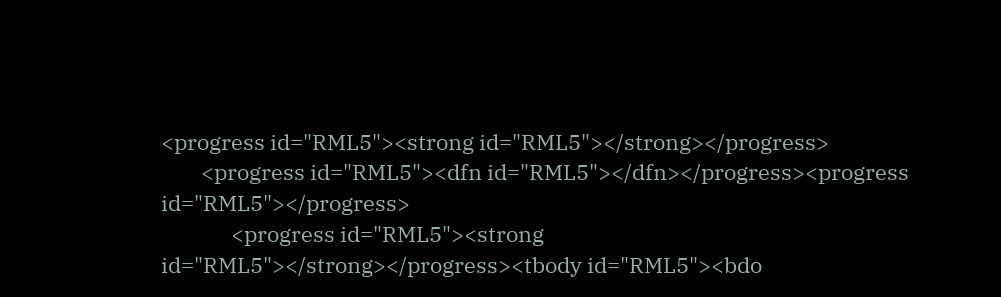<progress id="RML5"><strong id="RML5"></strong></progress>
        <progress id="RML5"><dfn id="RML5"></dfn></progress><progress id="RML5"></progress>
              <progress id="RML5"><strong id="RML5"></strong></progress><tbody id="RML5"><bdo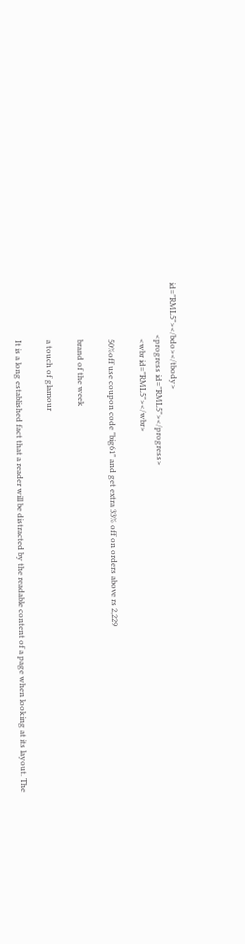id="RML5"></bdo></tbody>
                          <progress id="RML5"></progress>
                            <wbr id="RML5"></wbr>

                            50%off use coupon code "big61" and get extra 33% off on orders above rs 2,229

                            brand of the week

                            a touch of glamour

                            It is a long established fact that a reader will be distracted by the readable content of a page when looking at its layout. The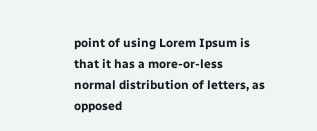point of using Lorem Ipsum is that it has a more-or-less normal distribution of letters, as opposed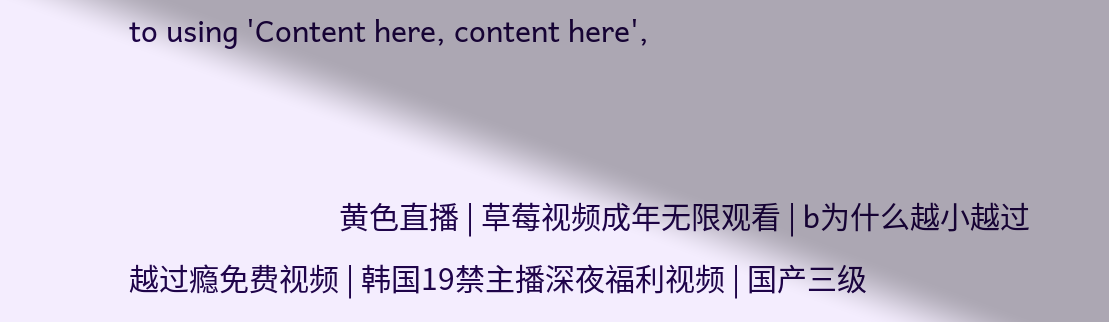to using 'Content here, content here',


                              黄色直播 | 草莓视频成年无限观看 | b为什么越小越过越过瘾免费视频 | 韩国19禁主播深夜福利视频 | 国产三级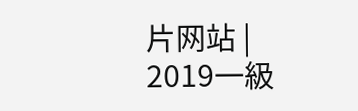片网站 | 2019一級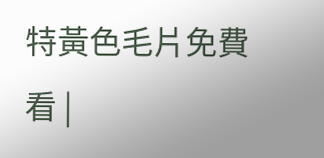特黃色毛片免費看 |